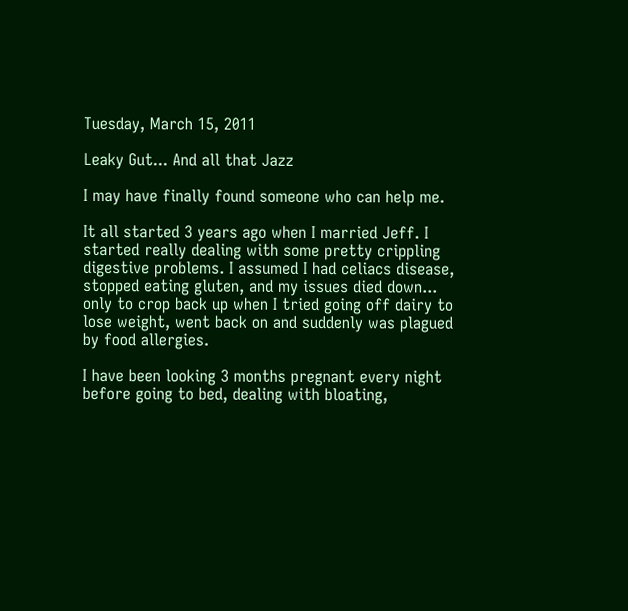Tuesday, March 15, 2011

Leaky Gut... And all that Jazz

I may have finally found someone who can help me.

It all started 3 years ago when I married Jeff. I started really dealing with some pretty crippling digestive problems. I assumed I had celiacs disease, stopped eating gluten, and my issues died down... only to crop back up when I tried going off dairy to lose weight, went back on and suddenly was plagued by food allergies.

I have been looking 3 months pregnant every night before going to bed, dealing with bloating,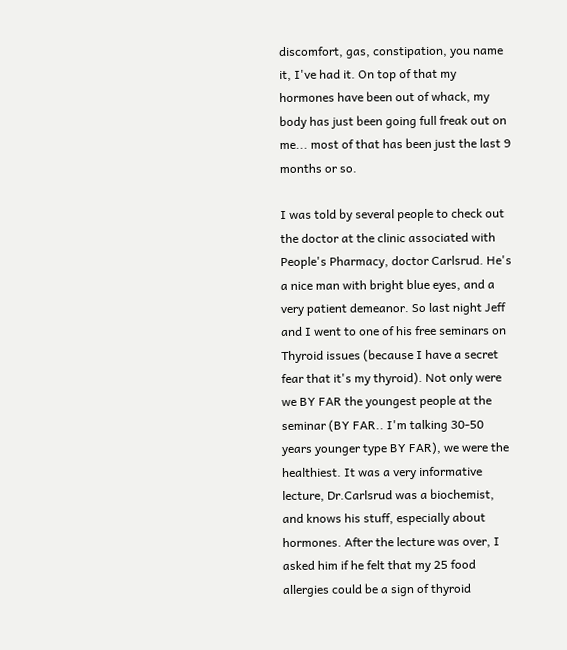discomfort, gas, constipation, you name it, I've had it. On top of that my hormones have been out of whack, my body has just been going full freak out on me... most of that has been just the last 9 months or so.

I was told by several people to check out the doctor at the clinic associated with People's Pharmacy, doctor Carlsrud. He's a nice man with bright blue eyes, and a very patient demeanor. So last night Jeff and I went to one of his free seminars on Thyroid issues (because I have a secret fear that it's my thyroid). Not only were we BY FAR the youngest people at the seminar (BY FAR.. I'm talking 30-50 years younger type BY FAR), we were the healthiest. It was a very informative lecture, Dr.Carlsrud was a biochemist, and knows his stuff, especially about hormones. After the lecture was over, I asked him if he felt that my 25 food allergies could be a sign of thyroid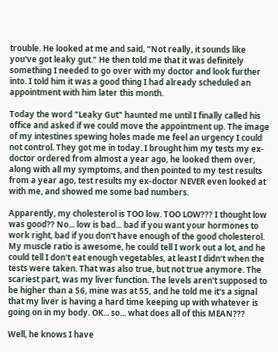trouble. He looked at me and said, "Not really, it sounds like you've got leaky gut." He then told me that it was definitely something I needed to go over with my doctor and look further into. I told him it was a good thing I had already scheduled an appointment with him later this month.

Today the word "Leaky Gut" haunted me until I finally called his office and asked if we could move the appointment up. The image of my intestines spewing holes made me feel an urgency I could not control. They got me in today. I brought him my tests my ex-doctor ordered from almost a year ago, he looked them over, along with all my symptoms, and then pointed to my test results from a year ago, test results my ex-doctor NEVER even looked at with me, and showed me some bad numbers.

Apparently, my cholesterol is TOO low. TOO LOW??? I thought low was good?? No... low is bad... bad if you want your hormones to work right, bad if you don't have enough of the good cholesterol. My muscle ratio is awesome, he could tell I work out a lot, and he could tell I don't eat enough vegetables, at least I didn't when the tests were taken. That was also true, but not true anymore. The scariest part, was my liver function. The levels aren't supposed to be higher than a 56, mine was at 55, and he told me it's a signal that my liver is having a hard time keeping up with whatever is going on in my body. OK... so... what does all of this MEAN???

Well, he knows I have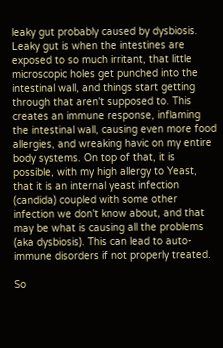leaky gut probably caused by dysbiosis. Leaky gut is when the intestines are exposed to so much irritant, that little microscopic holes get punched into the intestinal wall, and things start getting through that aren't supposed to. This creates an immune response, inflaming the intestinal wall, causing even more food allergies, and wreaking havic on my entire body systems. On top of that, it is possible, with my high allergy to Yeast, that it is an internal yeast infection (candida) coupled with some other infection we don't know about, and that may be what is causing all the problems (aka dysbiosis). This can lead to auto-immune disorders if not properly treated.

So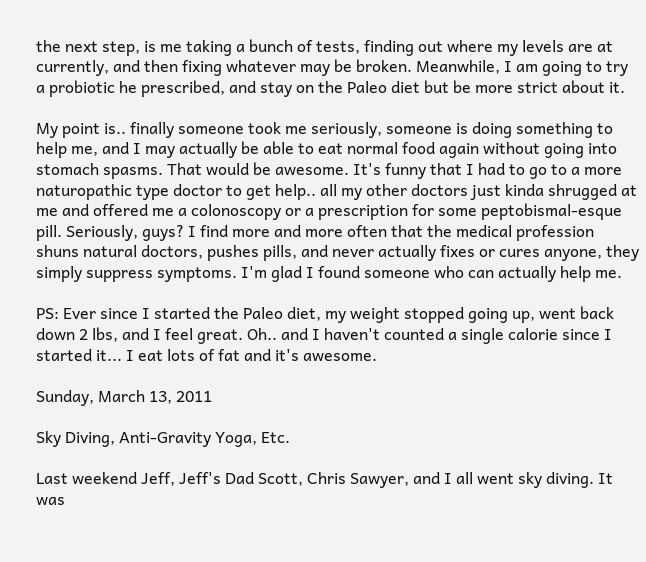the next step, is me taking a bunch of tests, finding out where my levels are at currently, and then fixing whatever may be broken. Meanwhile, I am going to try a probiotic he prescribed, and stay on the Paleo diet but be more strict about it.

My point is.. finally someone took me seriously, someone is doing something to help me, and I may actually be able to eat normal food again without going into stomach spasms. That would be awesome. It's funny that I had to go to a more naturopathic type doctor to get help.. all my other doctors just kinda shrugged at me and offered me a colonoscopy or a prescription for some peptobismal-esque pill. Seriously, guys? I find more and more often that the medical profession shuns natural doctors, pushes pills, and never actually fixes or cures anyone, they simply suppress symptoms. I'm glad I found someone who can actually help me.

PS: Ever since I started the Paleo diet, my weight stopped going up, went back down 2 lbs, and I feel great. Oh.. and I haven't counted a single calorie since I started it... I eat lots of fat and it's awesome.

Sunday, March 13, 2011

Sky Diving, Anti-Gravity Yoga, Etc.

Last weekend Jeff, Jeff's Dad Scott, Chris Sawyer, and I all went sky diving. It was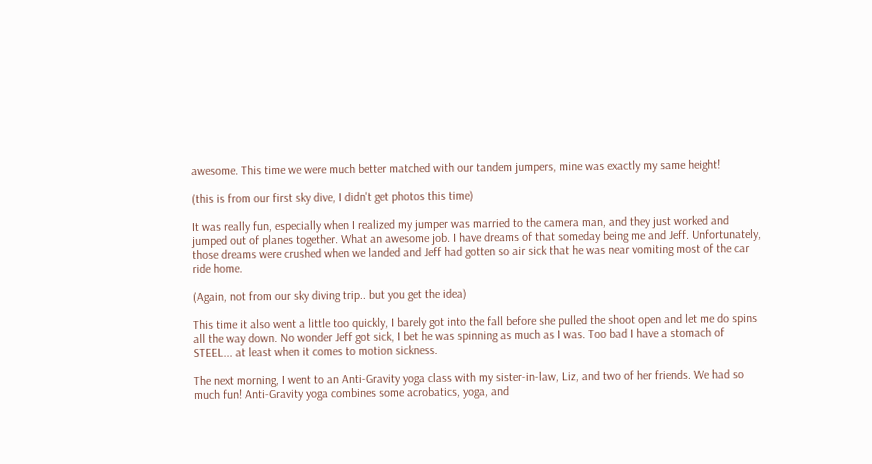awesome. This time we were much better matched with our tandem jumpers, mine was exactly my same height!

(this is from our first sky dive, I didn't get photos this time)

It was really fun, especially when I realized my jumper was married to the camera man, and they just worked and jumped out of planes together. What an awesome job. I have dreams of that someday being me and Jeff. Unfortunately, those dreams were crushed when we landed and Jeff had gotten so air sick that he was near vomiting most of the car ride home.

(Again, not from our sky diving trip.. but you get the idea)

This time it also went a little too quickly, I barely got into the fall before she pulled the shoot open and let me do spins all the way down. No wonder Jeff got sick, I bet he was spinning as much as I was. Too bad I have a stomach of STEEL... at least when it comes to motion sickness.

The next morning, I went to an Anti-Gravity yoga class with my sister-in-law, Liz, and two of her friends. We had so much fun! Anti-Gravity yoga combines some acrobatics, yoga, and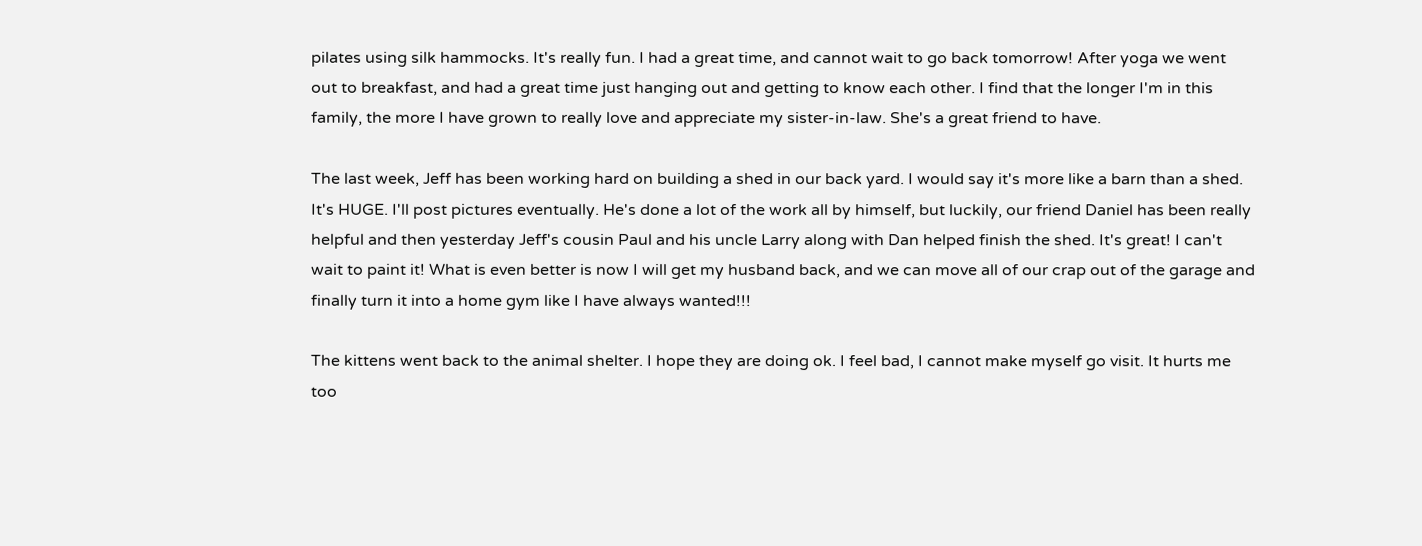pilates using silk hammocks. It's really fun. I had a great time, and cannot wait to go back tomorrow! After yoga we went out to breakfast, and had a great time just hanging out and getting to know each other. I find that the longer I'm in this family, the more I have grown to really love and appreciate my sister-in-law. She's a great friend to have.

The last week, Jeff has been working hard on building a shed in our back yard. I would say it's more like a barn than a shed. It's HUGE. I'll post pictures eventually. He's done a lot of the work all by himself, but luckily, our friend Daniel has been really helpful and then yesterday Jeff's cousin Paul and his uncle Larry along with Dan helped finish the shed. It's great! I can't wait to paint it! What is even better is now I will get my husband back, and we can move all of our crap out of the garage and finally turn it into a home gym like I have always wanted!!!

The kittens went back to the animal shelter. I hope they are doing ok. I feel bad, I cannot make myself go visit. It hurts me too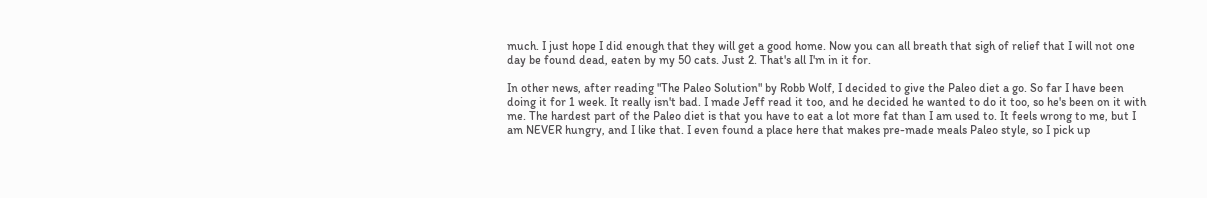much. I just hope I did enough that they will get a good home. Now you can all breath that sigh of relief that I will not one day be found dead, eaten by my 50 cats. Just 2. That's all I'm in it for.

In other news, after reading "The Paleo Solution" by Robb Wolf, I decided to give the Paleo diet a go. So far I have been doing it for 1 week. It really isn't bad. I made Jeff read it too, and he decided he wanted to do it too, so he's been on it with me. The hardest part of the Paleo diet is that you have to eat a lot more fat than I am used to. It feels wrong to me, but I am NEVER hungry, and I like that. I even found a place here that makes pre-made meals Paleo style, so I pick up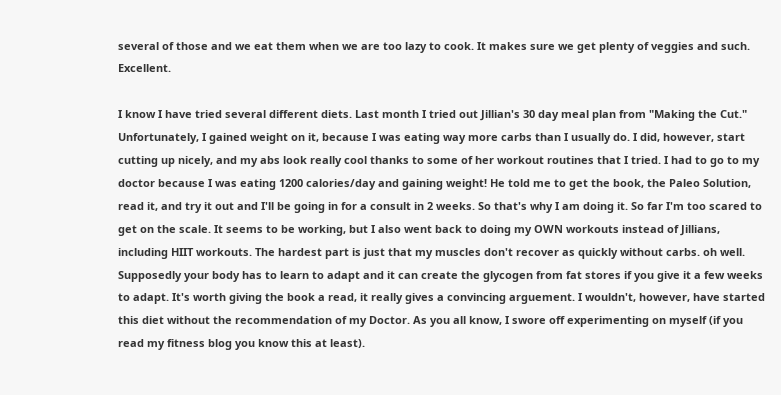several of those and we eat them when we are too lazy to cook. It makes sure we get plenty of veggies and such. Excellent.

I know I have tried several different diets. Last month I tried out Jillian's 30 day meal plan from "Making the Cut." Unfortunately, I gained weight on it, because I was eating way more carbs than I usually do. I did, however, start cutting up nicely, and my abs look really cool thanks to some of her workout routines that I tried. I had to go to my doctor because I was eating 1200 calories/day and gaining weight! He told me to get the book, the Paleo Solution, read it, and try it out and I'll be going in for a consult in 2 weeks. So that's why I am doing it. So far I'm too scared to get on the scale. It seems to be working, but I also went back to doing my OWN workouts instead of Jillians, including HIIT workouts. The hardest part is just that my muscles don't recover as quickly without carbs. oh well. Supposedly your body has to learn to adapt and it can create the glycogen from fat stores if you give it a few weeks to adapt. It's worth giving the book a read, it really gives a convincing arguement. I wouldn't, however, have started this diet without the recommendation of my Doctor. As you all know, I swore off experimenting on myself (if you read my fitness blog you know this at least).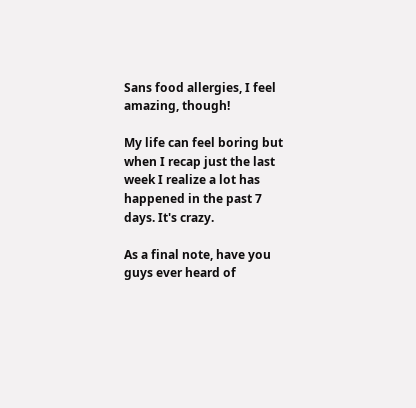Sans food allergies, I feel amazing, though!

My life can feel boring but when I recap just the last week I realize a lot has happened in the past 7 days. It's crazy.

As a final note, have you guys ever heard of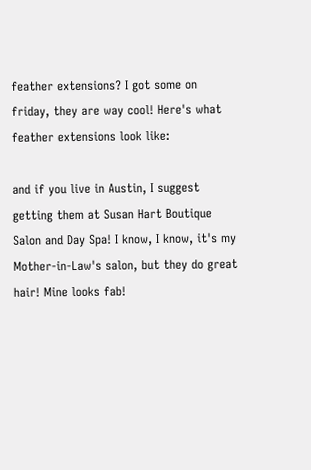feather extensions? I got some on friday, they are way cool! Here's what feather extensions look like:

and if you live in Austin, I suggest getting them at Susan Hart Boutique Salon and Day Spa! I know, I know, it's my Mother-in-Law's salon, but they do great hair! Mine looks fab!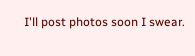I'll post photos soon I swear.